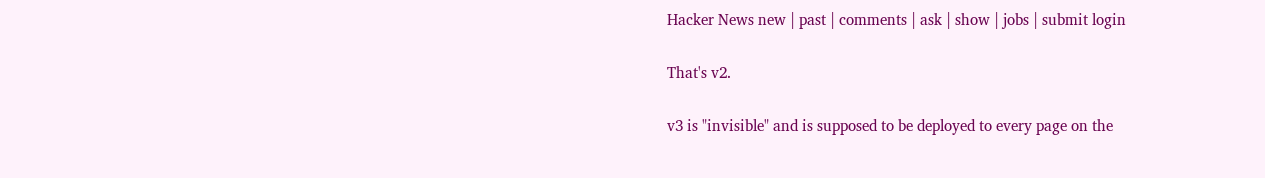Hacker News new | past | comments | ask | show | jobs | submit login

That's v2.

v3 is "invisible" and is supposed to be deployed to every page on the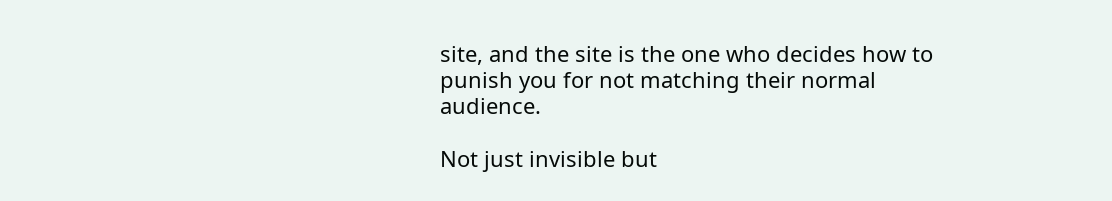site, and the site is the one who decides how to punish you for not matching their normal audience.

Not just invisible but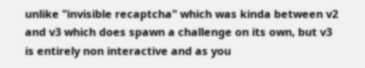unlike "invisible recaptcha" which was kinda between v2 and v3 which does spawn a challenge on its own, but v3 is entirely non interactive and as you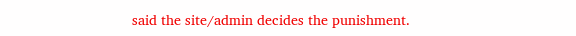said the site/admin decides the punishment.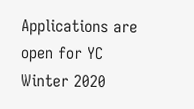Applications are open for YC Winter 2020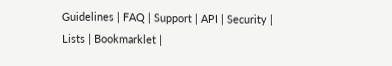Guidelines | FAQ | Support | API | Security | Lists | Bookmarklet |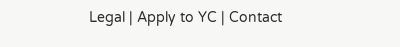Legal | Apply to YC | Contact